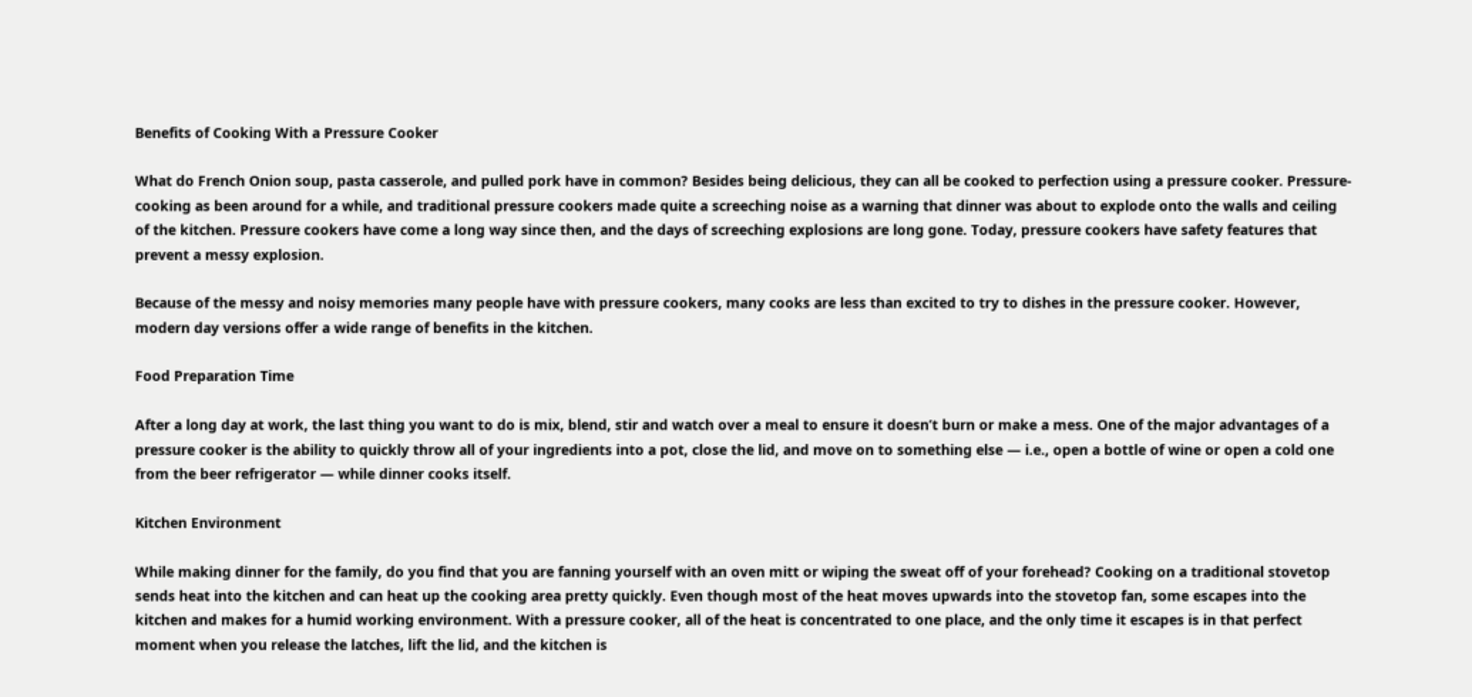Benefits of Cooking With a Pressure Cooker

What do French Onion soup, pasta casserole, and pulled pork have in common? Besides being delicious, they can all be cooked to perfection using a pressure cooker. Pressure-cooking as been around for a while, and traditional pressure cookers made quite a screeching noise as a warning that dinner was about to explode onto the walls and ceiling of the kitchen. Pressure cookers have come a long way since then, and the days of screeching explosions are long gone. Today, pressure cookers have safety features that prevent a messy explosion.

Because of the messy and noisy memories many people have with pressure cookers, many cooks are less than excited to try to dishes in the pressure cooker. However, modern day versions offer a wide range of benefits in the kitchen.

Food Preparation Time

After a long day at work, the last thing you want to do is mix, blend, stir and watch over a meal to ensure it doesn’t burn or make a mess. One of the major advantages of a pressure cooker is the ability to quickly throw all of your ingredients into a pot, close the lid, and move on to something else — i.e., open a bottle of wine or open a cold one from the beer refrigerator — while dinner cooks itself.

Kitchen Environment

While making dinner for the family, do you find that you are fanning yourself with an oven mitt or wiping the sweat off of your forehead? Cooking on a traditional stovetop sends heat into the kitchen and can heat up the cooking area pretty quickly. Even though most of the heat moves upwards into the stovetop fan, some escapes into the kitchen and makes for a humid working environment. With a pressure cooker, all of the heat is concentrated to one place, and the only time it escapes is in that perfect moment when you release the latches, lift the lid, and the kitchen is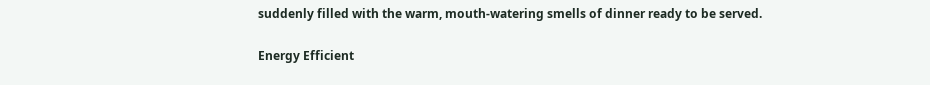suddenly filled with the warm, mouth-watering smells of dinner ready to be served.

Energy Efficient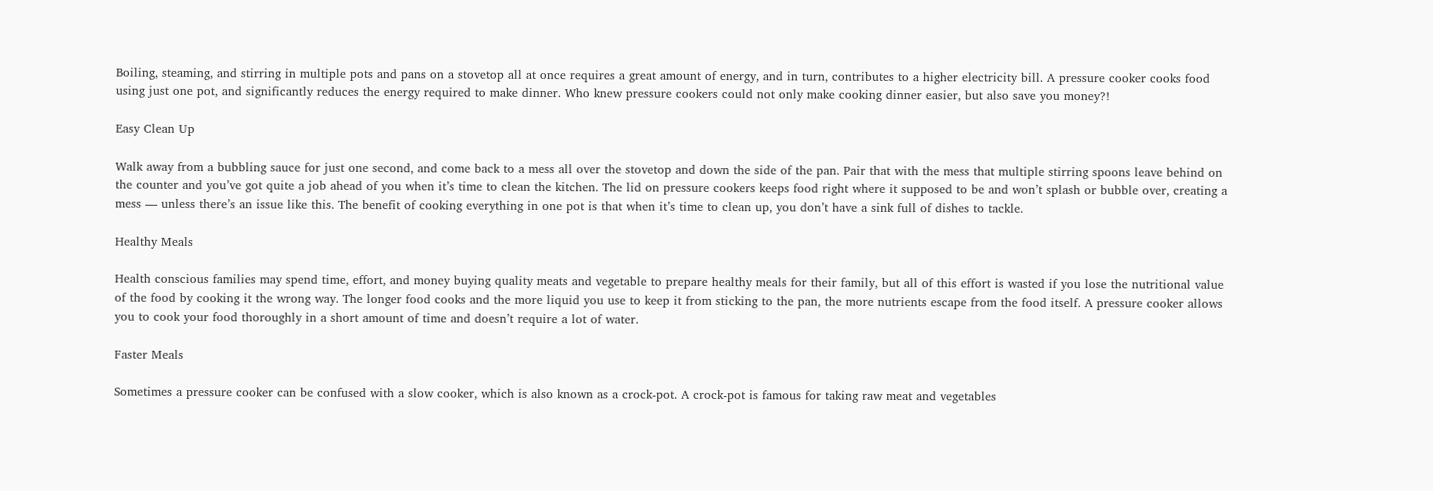Boiling, steaming, and stirring in multiple pots and pans on a stovetop all at once requires a great amount of energy, and in turn, contributes to a higher electricity bill. A pressure cooker cooks food using just one pot, and significantly reduces the energy required to make dinner. Who knew pressure cookers could not only make cooking dinner easier, but also save you money?!

Easy Clean Up

Walk away from a bubbling sauce for just one second, and come back to a mess all over the stovetop and down the side of the pan. Pair that with the mess that multiple stirring spoons leave behind on the counter and you’ve got quite a job ahead of you when it’s time to clean the kitchen. The lid on pressure cookers keeps food right where it supposed to be and won’t splash or bubble over, creating a mess — unless there’s an issue like this. The benefit of cooking everything in one pot is that when it’s time to clean up, you don’t have a sink full of dishes to tackle.

Healthy Meals

Health conscious families may spend time, effort, and money buying quality meats and vegetable to prepare healthy meals for their family, but all of this effort is wasted if you lose the nutritional value of the food by cooking it the wrong way. The longer food cooks and the more liquid you use to keep it from sticking to the pan, the more nutrients escape from the food itself. A pressure cooker allows you to cook your food thoroughly in a short amount of time and doesn’t require a lot of water.

Faster Meals

Sometimes a pressure cooker can be confused with a slow cooker, which is also known as a crock-pot. A crock-pot is famous for taking raw meat and vegetables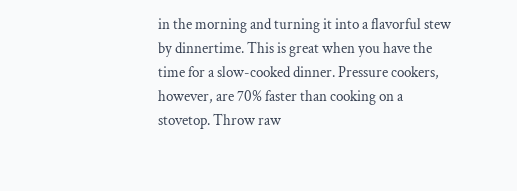in the morning and turning it into a flavorful stew by dinnertime. This is great when you have the time for a slow-cooked dinner. Pressure cookers, however, are 70% faster than cooking on a stovetop. Throw raw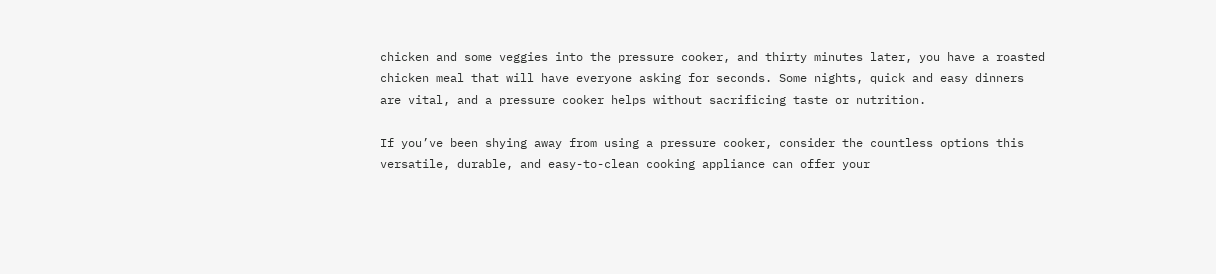chicken and some veggies into the pressure cooker, and thirty minutes later, you have a roasted chicken meal that will have everyone asking for seconds. Some nights, quick and easy dinners are vital, and a pressure cooker helps without sacrificing taste or nutrition.

If you’ve been shying away from using a pressure cooker, consider the countless options this versatile, durable, and easy-to-clean cooking appliance can offer your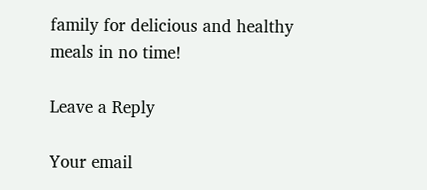family for delicious and healthy meals in no time!

Leave a Reply

Your email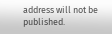address will not be published.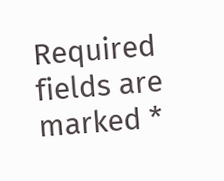Required fields are marked *